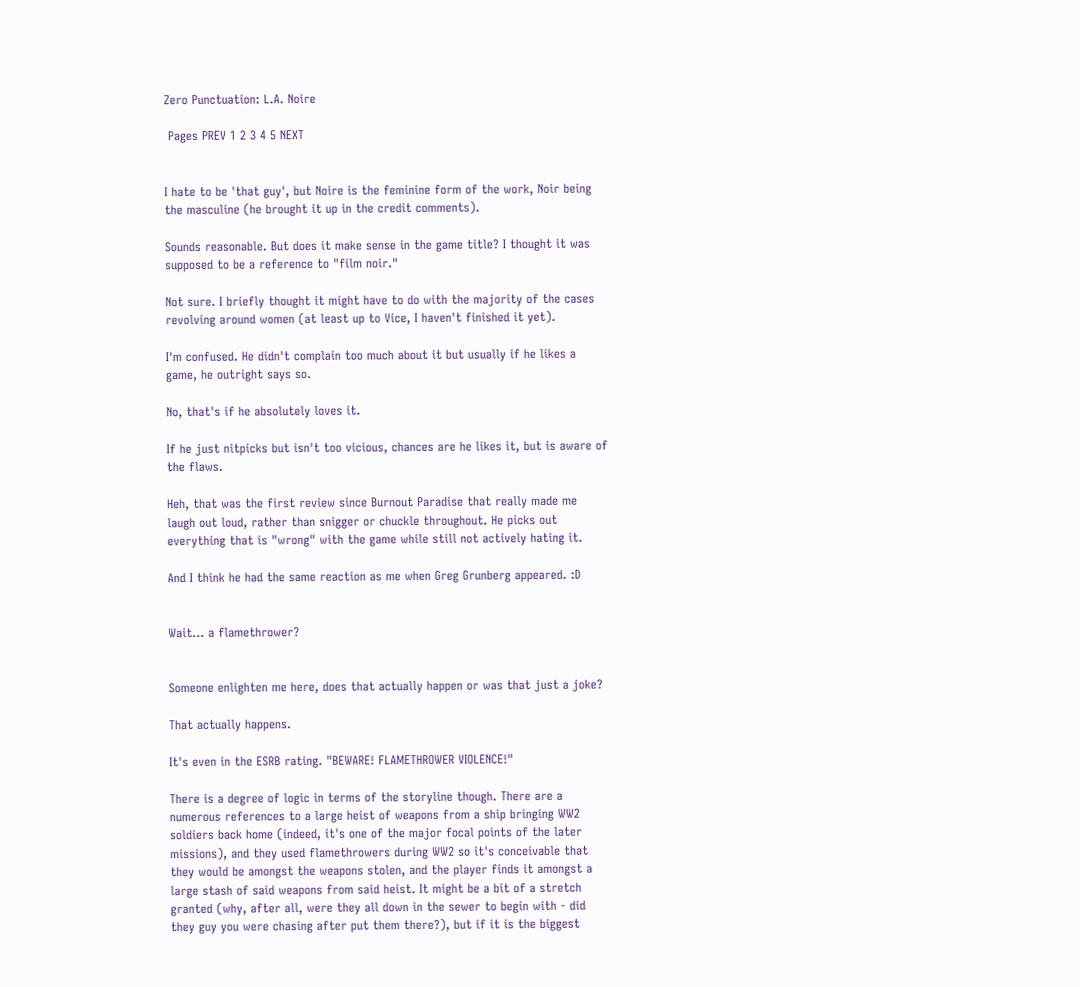Zero Punctuation: L.A. Noire

 Pages PREV 1 2 3 4 5 NEXT


I hate to be 'that guy', but Noire is the feminine form of the work, Noir being the masculine (he brought it up in the credit comments).

Sounds reasonable. But does it make sense in the game title? I thought it was supposed to be a reference to "film noir."

Not sure. I briefly thought it might have to do with the majority of the cases revolving around women (at least up to Vice, I haven't finished it yet).

I'm confused. He didn't complain too much about it but usually if he likes a game, he outright says so.

No, that's if he absolutely loves it.

If he just nitpicks but isn't too vicious, chances are he likes it, but is aware of the flaws.

Heh, that was the first review since Burnout Paradise that really made me laugh out loud, rather than snigger or chuckle throughout. He picks out everything that is "wrong" with the game while still not actively hating it.

And I think he had the same reaction as me when Greg Grunberg appeared. :D


Wait... a flamethrower?


Someone enlighten me here, does that actually happen or was that just a joke?

That actually happens.

It's even in the ESRB rating. "BEWARE! FLAMETHROWER VIOLENCE!"

There is a degree of logic in terms of the storyline though. There are a numerous references to a large heist of weapons from a ship bringing WW2 soldiers back home (indeed, it's one of the major focal points of the later missions), and they used flamethrowers during WW2 so it's conceivable that they would be amongst the weapons stolen, and the player finds it amongst a large stash of said weapons from said heist. It might be a bit of a stretch granted (why, after all, were they all down in the sewer to begin with - did they guy you were chasing after put them there?), but if it is the biggest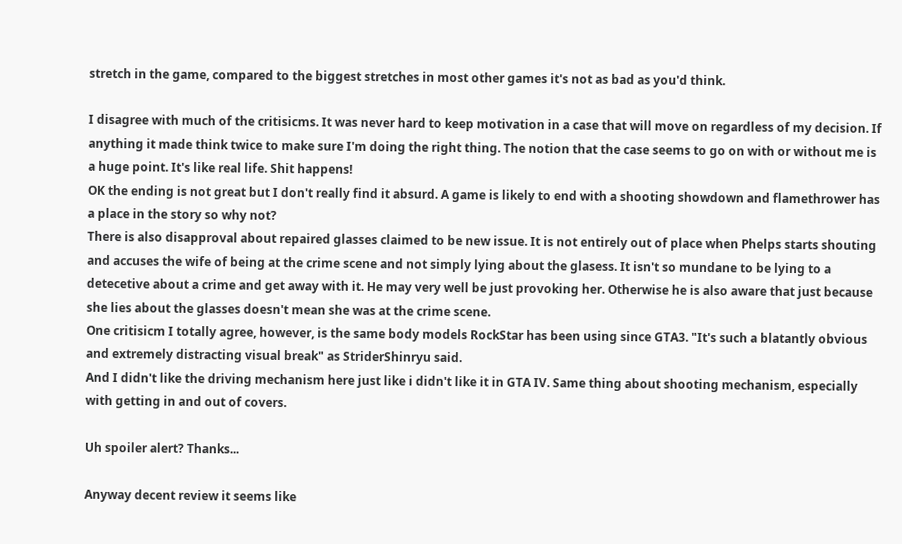stretch in the game, compared to the biggest stretches in most other games it's not as bad as you'd think.

I disagree with much of the critisicms. It was never hard to keep motivation in a case that will move on regardless of my decision. If anything it made think twice to make sure I'm doing the right thing. The notion that the case seems to go on with or without me is a huge point. It's like real life. Shit happens!
OK the ending is not great but I don't really find it absurd. A game is likely to end with a shooting showdown and flamethrower has a place in the story so why not?
There is also disapproval about repaired glasses claimed to be new issue. It is not entirely out of place when Phelps starts shouting and accuses the wife of being at the crime scene and not simply lying about the glasess. It isn't so mundane to be lying to a detecetive about a crime and get away with it. He may very well be just provoking her. Otherwise he is also aware that just because she lies about the glasses doesn't mean she was at the crime scene.
One critisicm I totally agree, however, is the same body models RockStar has been using since GTA3. "It's such a blatantly obvious and extremely distracting visual break" as StriderShinryu said.
And I didn't like the driving mechanism here just like i didn't like it in GTA IV. Same thing about shooting mechanism, especially with getting in and out of covers.

Uh spoiler alert? Thanks...

Anyway decent review it seems like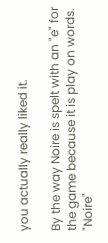you actually really liked it.

By the way Noire is spelt with an "e" for the game because it is play on words. "Noire"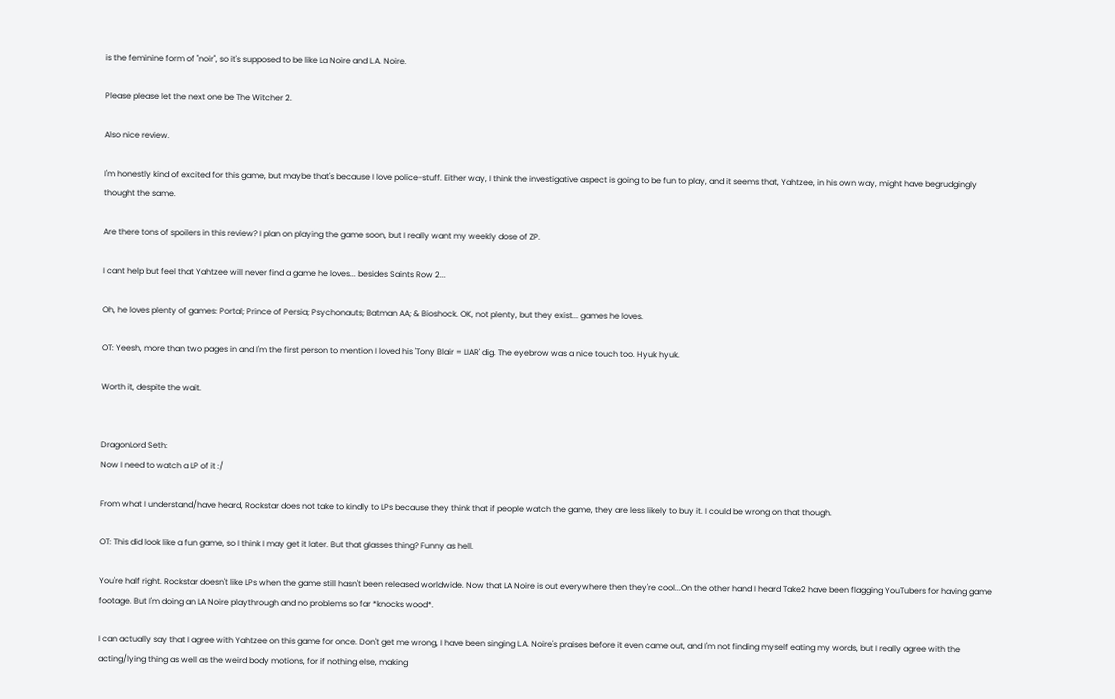is the feminine form of "noir", so it's supposed to be like La Noire and L.A. Noire.

Please please let the next one be The Witcher 2.

Also nice review.

I'm honestly kind of excited for this game, but maybe that's because I love police-stuff. Either way, I think the investigative aspect is going to be fun to play, and it seems that, Yahtzee, in his own way, might have begrudgingly thought the same.

Are there tons of spoilers in this review? I plan on playing the game soon, but I really want my weekly dose of ZP.

I cant help but feel that Yahtzee will never find a game he loves... besides Saints Row 2...

Oh, he loves plenty of games: Portal; Prince of Persia; Psychonauts; Batman AA; & Bioshock. OK, not plenty, but they exist... games he loves.

OT: Yeesh, more than two pages in and I'm the first person to mention I loved his 'Tony Blair = LIAR' dig. The eyebrow was a nice touch too. Hyuk hyuk.

Worth it, despite the wait.


DragonLord Seth:
Now I need to watch a LP of it :/

From what I understand/have heard, Rockstar does not take to kindly to LPs because they think that if people watch the game, they are less likely to buy it. I could be wrong on that though.

OT: This did look like a fun game, so I think I may get it later. But that glasses thing? Funny as hell.

You're half right. Rockstar doesn't like LPs when the game still hasn't been released worldwide. Now that LA Noire is out everywhere then they're cool...On the other hand I heard Take2 have been flagging YouTubers for having game footage. But I'm doing an LA Noire playthrough and no problems so far *knocks wood*.

I can actually say that I agree with Yahtzee on this game for once. Don't get me wrong, I have been singing L.A. Noire's praises before it even came out, and I'm not finding myself eating my words, but I really agree with the acting/lying thing as well as the weird body motions, for if nothing else, making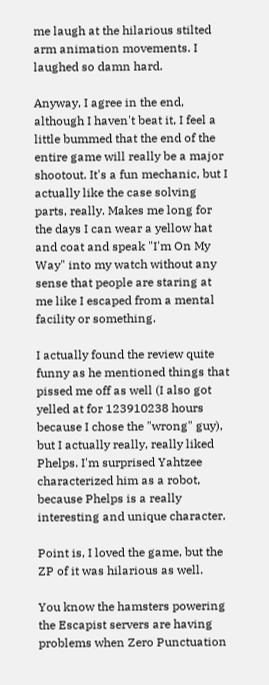me laugh at the hilarious stilted arm animation movements. I laughed so damn hard.

Anyway, I agree in the end, although I haven't beat it, I feel a little bummed that the end of the entire game will really be a major shootout. It's a fun mechanic, but I actually like the case solving parts, really. Makes me long for the days I can wear a yellow hat and coat and speak "I'm On My Way" into my watch without any sense that people are staring at me like I escaped from a mental facility or something.

I actually found the review quite funny as he mentioned things that pissed me off as well (I also got yelled at for 123910238 hours because I chose the "wrong" guy), but I actually really, really liked Phelps. I'm surprised Yahtzee characterized him as a robot, because Phelps is a really interesting and unique character.

Point is, I loved the game, but the ZP of it was hilarious as well.

You know the hamsters powering the Escapist servers are having problems when Zero Punctuation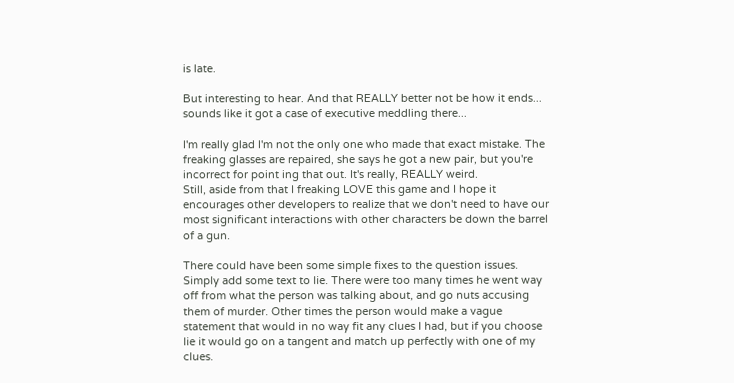is late.

But interesting to hear. And that REALLY better not be how it ends... sounds like it got a case of executive meddling there...

I'm really glad I'm not the only one who made that exact mistake. The freaking glasses are repaired, she says he got a new pair, but you're incorrect for point ing that out. It's really, REALLY weird.
Still, aside from that I freaking LOVE this game and I hope it encourages other developers to realize that we don't need to have our most significant interactions with other characters be down the barrel of a gun.

There could have been some simple fixes to the question issues. Simply add some text to lie. There were too many times he went way off from what the person was talking about, and go nuts accusing them of murder. Other times the person would make a vague statement that would in no way fit any clues I had, but if you choose lie it would go on a tangent and match up perfectly with one of my clues.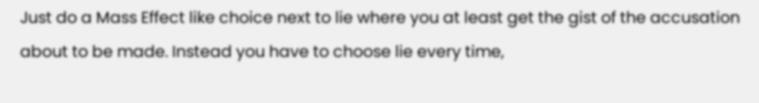Just do a Mass Effect like choice next to lie where you at least get the gist of the accusation about to be made. Instead you have to choose lie every time,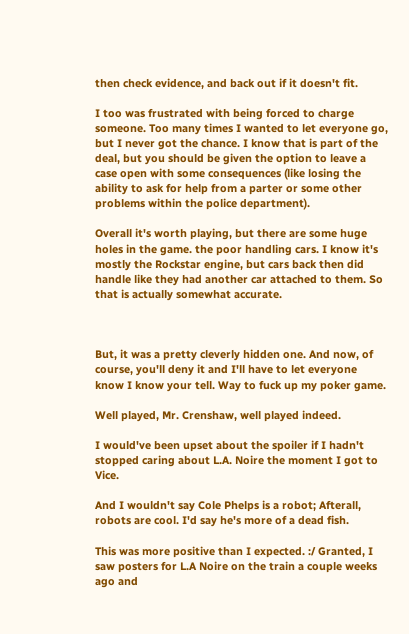then check evidence, and back out if it doesn't fit.

I too was frustrated with being forced to charge someone. Too many times I wanted to let everyone go, but I never got the chance. I know that is part of the deal, but you should be given the option to leave a case open with some consequences (like losing the ability to ask for help from a parter or some other problems within the police department).

Overall it's worth playing, but there are some huge holes in the game. the poor handling cars. I know it's mostly the Rockstar engine, but cars back then did handle like they had another car attached to them. So that is actually somewhat accurate.



But, it was a pretty cleverly hidden one. And now, of course, you'll deny it and I'll have to let everyone know I know your tell. Way to fuck up my poker game.

Well played, Mr. Crenshaw, well played indeed.

I would've been upset about the spoiler if I hadn't stopped caring about L.A. Noire the moment I got to Vice.

And I wouldn't say Cole Phelps is a robot; Afterall, robots are cool. I'd say he's more of a dead fish.

This was more positive than I expected. :/ Granted, I saw posters for L.A Noire on the train a couple weeks ago and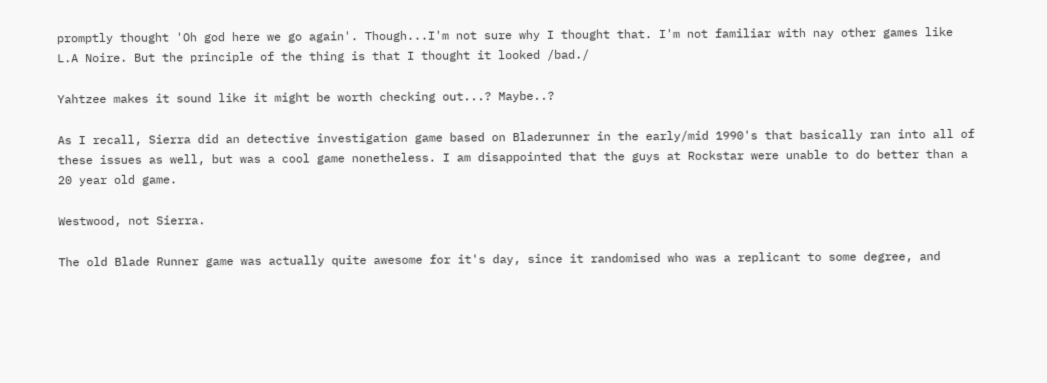promptly thought 'Oh god here we go again'. Though...I'm not sure why I thought that. I'm not familiar with nay other games like L.A Noire. But the principle of the thing is that I thought it looked /bad./

Yahtzee makes it sound like it might be worth checking out...? Maybe..?

As I recall, Sierra did an detective investigation game based on Bladerunner in the early/mid 1990's that basically ran into all of these issues as well, but was a cool game nonetheless. I am disappointed that the guys at Rockstar were unable to do better than a 20 year old game.

Westwood, not Sierra.

The old Blade Runner game was actually quite awesome for it's day, since it randomised who was a replicant to some degree, and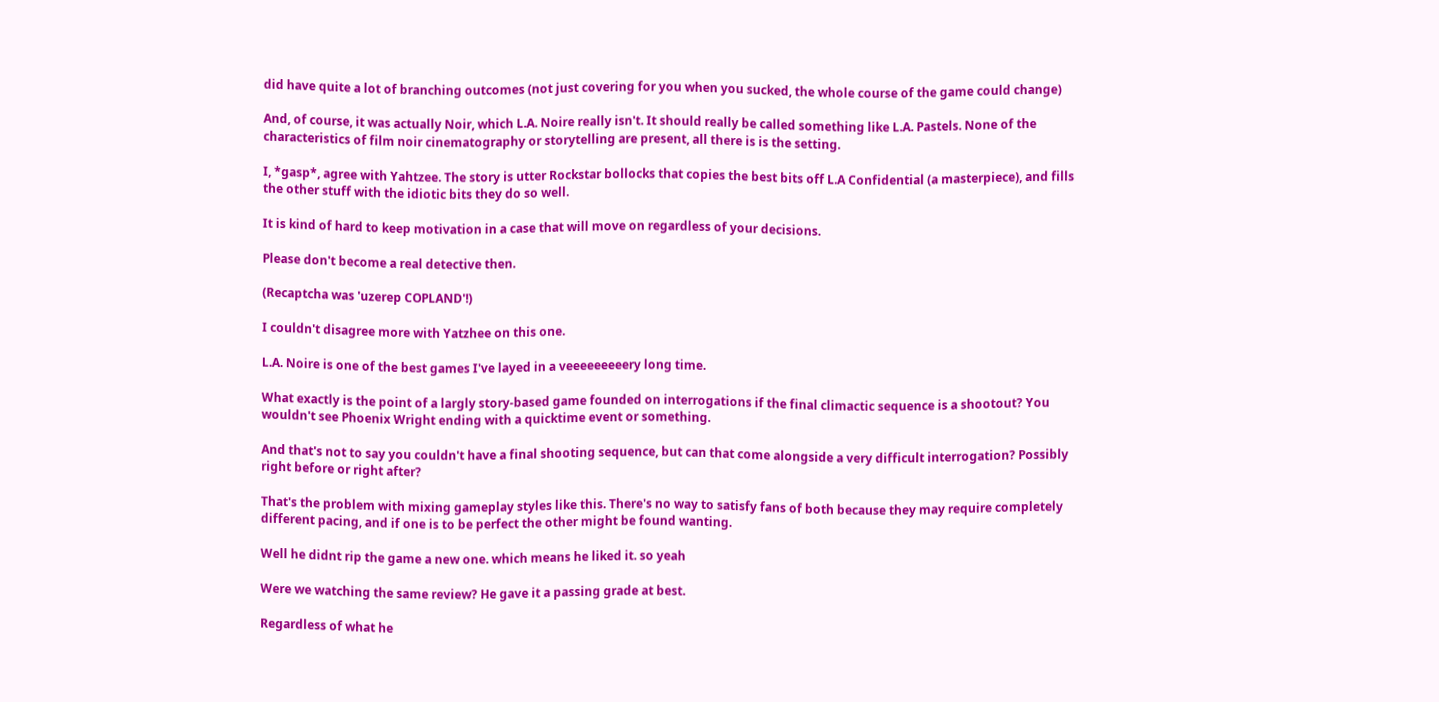did have quite a lot of branching outcomes (not just covering for you when you sucked, the whole course of the game could change)

And, of course, it was actually Noir, which L.A. Noire really isn't. It should really be called something like L.A. Pastels. None of the characteristics of film noir cinematography or storytelling are present, all there is is the setting.

I, *gasp*, agree with Yahtzee. The story is utter Rockstar bollocks that copies the best bits off L.A Confidential (a masterpiece), and fills the other stuff with the idiotic bits they do so well.

It is kind of hard to keep motivation in a case that will move on regardless of your decisions.

Please don't become a real detective then.

(Recaptcha was 'uzerep COPLAND'!)

I couldn't disagree more with Yatzhee on this one.

L.A. Noire is one of the best games I've layed in a veeeeeeeeery long time.

What exactly is the point of a largly story-based game founded on interrogations if the final climactic sequence is a shootout? You wouldn't see Phoenix Wright ending with a quicktime event or something.

And that's not to say you couldn't have a final shooting sequence, but can that come alongside a very difficult interrogation? Possibly right before or right after?

That's the problem with mixing gameplay styles like this. There's no way to satisfy fans of both because they may require completely different pacing, and if one is to be perfect the other might be found wanting.

Well he didnt rip the game a new one. which means he liked it. so yeah

Were we watching the same review? He gave it a passing grade at best.

Regardless of what he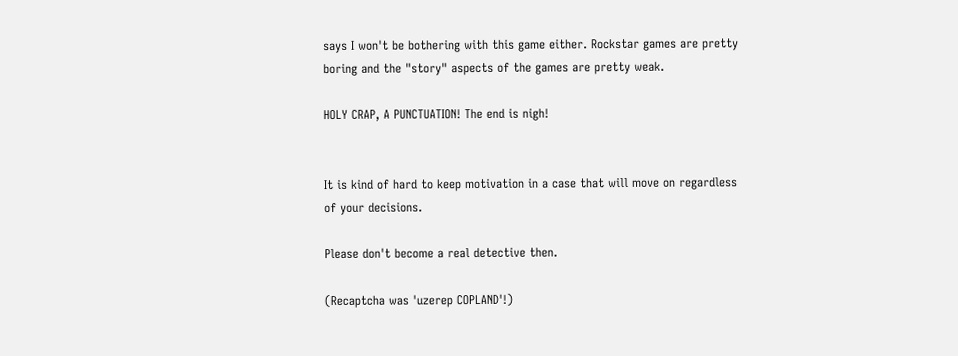says I won't be bothering with this game either. Rockstar games are pretty boring and the "story" aspects of the games are pretty weak.

HOLY CRAP, A PUNCTUATION! The end is nigh!


It is kind of hard to keep motivation in a case that will move on regardless of your decisions.

Please don't become a real detective then.

(Recaptcha was 'uzerep COPLAND'!)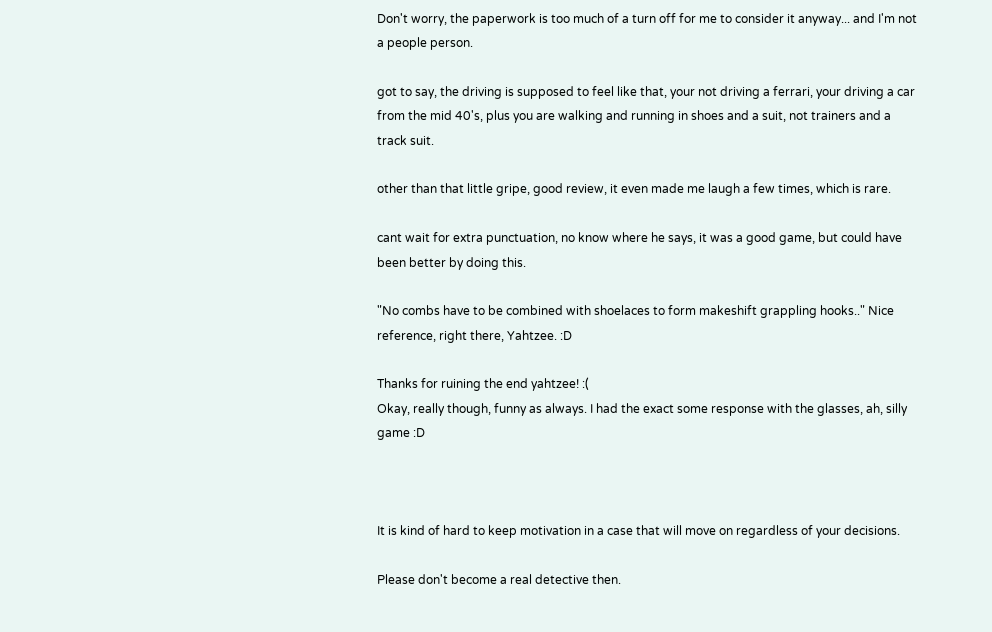Don't worry, the paperwork is too much of a turn off for me to consider it anyway... and I'm not a people person.

got to say, the driving is supposed to feel like that, your not driving a ferrari, your driving a car from the mid 40's, plus you are walking and running in shoes and a suit, not trainers and a track suit.

other than that little gripe, good review, it even made me laugh a few times, which is rare.

cant wait for extra punctuation, no know where he says, it was a good game, but could have been better by doing this.

"No combs have to be combined with shoelaces to form makeshift grappling hooks.." Nice reference, right there, Yahtzee. :D

Thanks for ruining the end yahtzee! :(
Okay, really though, funny as always. I had the exact some response with the glasses, ah, silly game :D



It is kind of hard to keep motivation in a case that will move on regardless of your decisions.

Please don't become a real detective then.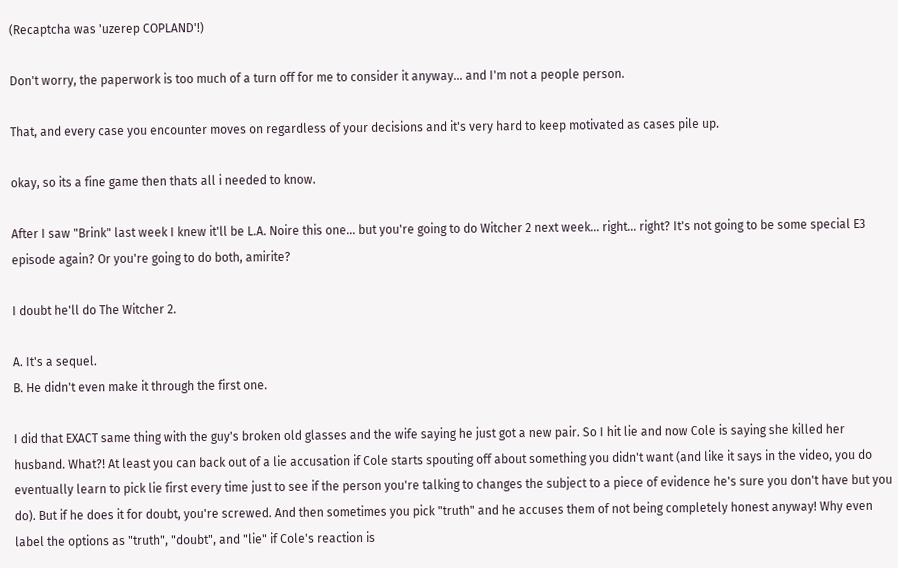(Recaptcha was 'uzerep COPLAND'!)

Don't worry, the paperwork is too much of a turn off for me to consider it anyway... and I'm not a people person.

That, and every case you encounter moves on regardless of your decisions and it's very hard to keep motivated as cases pile up.

okay, so its a fine game then thats all i needed to know.

After I saw "Brink" last week I knew it'll be L.A. Noire this one... but you're going to do Witcher 2 next week... right... right? It's not going to be some special E3 episode again? Or you're going to do both, amirite?

I doubt he'll do The Witcher 2.

A. It's a sequel.
B. He didn't even make it through the first one.

I did that EXACT same thing with the guy's broken old glasses and the wife saying he just got a new pair. So I hit lie and now Cole is saying she killed her husband. What?! At least you can back out of a lie accusation if Cole starts spouting off about something you didn't want (and like it says in the video, you do eventually learn to pick lie first every time just to see if the person you're talking to changes the subject to a piece of evidence he's sure you don't have but you do). But if he does it for doubt, you're screwed. And then sometimes you pick "truth" and he accuses them of not being completely honest anyway! Why even label the options as "truth", "doubt", and "lie" if Cole's reaction is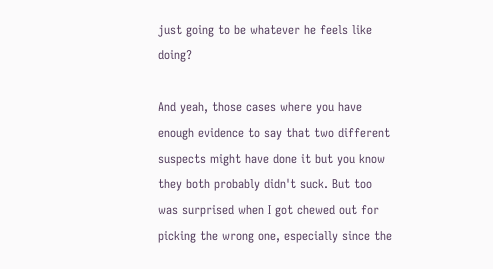just going to be whatever he feels like doing?

And yeah, those cases where you have enough evidence to say that two different suspects might have done it but you know they both probably didn't suck. But too was surprised when I got chewed out for picking the wrong one, especially since the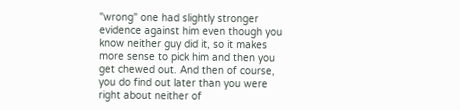"wrong" one had slightly stronger evidence against him even though you know neither guy did it, so it makes more sense to pick him and then you get chewed out. And then of course, you do find out later than you were right about neither of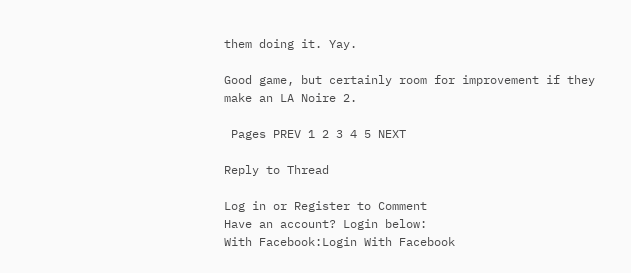them doing it. Yay.

Good game, but certainly room for improvement if they make an LA Noire 2.

 Pages PREV 1 2 3 4 5 NEXT

Reply to Thread

Log in or Register to Comment
Have an account? Login below:
With Facebook:Login With Facebook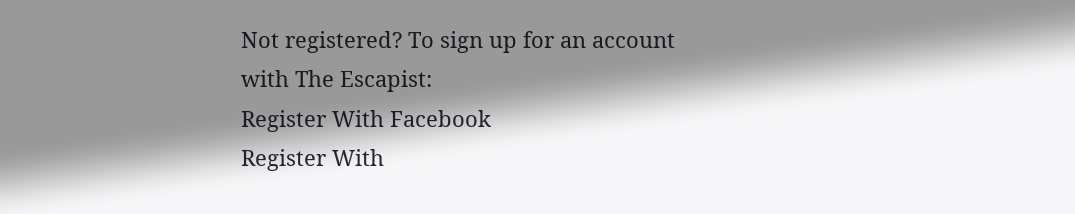Not registered? To sign up for an account with The Escapist:
Register With Facebook
Register With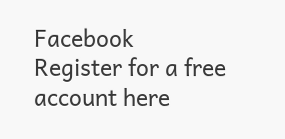Facebook
Register for a free account here